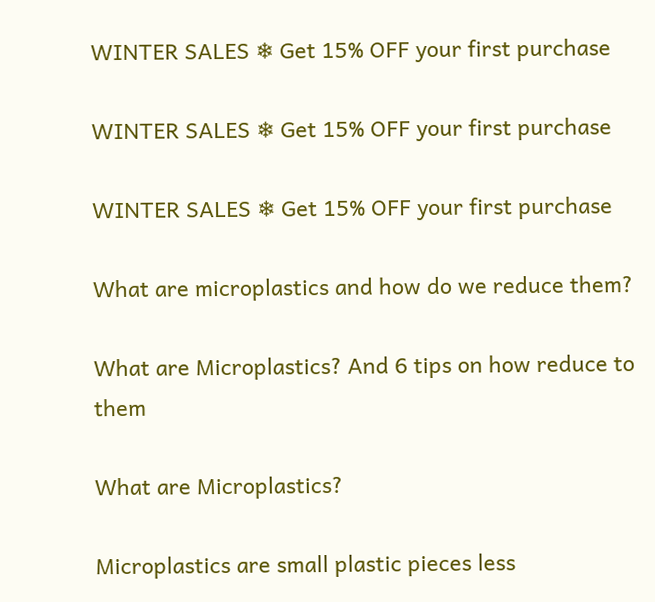WINTER SALES ❄ Get 15% OFF your first purchase

WINTER SALES ❄ Get 15% OFF your first purchase

WINTER SALES ❄ Get 15% OFF your first purchase

What are microplastics and how do we reduce them?

What are Microplastics? And 6 tips on how reduce to them

What are Microplastics?

Microplastics are small plastic pieces less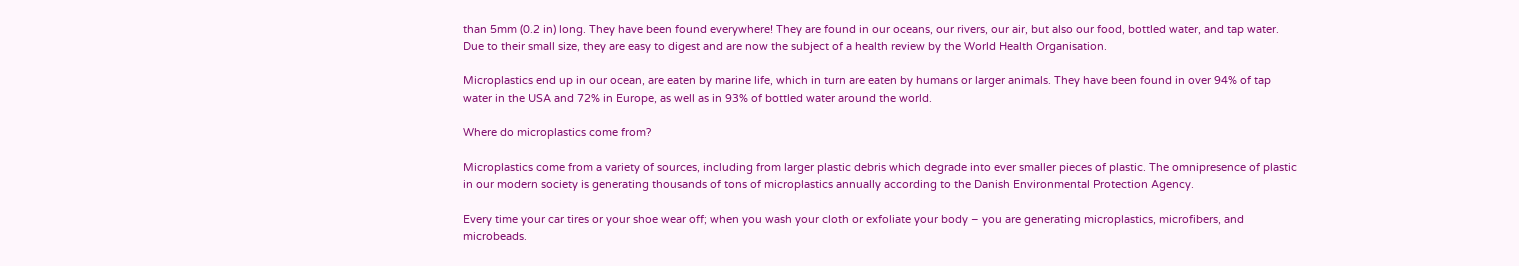than 5mm (0.2 in) long. They have been found everywhere! They are found in our oceans, our rivers, our air, but also our food, bottled water, and tap water. Due to their small size, they are easy to digest and are now the subject of a health review by the World Health Organisation.

Microplastics end up in our ocean, are eaten by marine life, which in turn are eaten by humans or larger animals. They have been found in over 94% of tap water in the USA and 72% in Europe, as well as in 93% of bottled water around the world.

Where do microplastics come from?

Microplastics come from a variety of sources, including from larger plastic debris which degrade into ever smaller pieces of plastic. The omnipresence of plastic in our modern society is generating thousands of tons of microplastics annually according to the Danish Environmental Protection Agency.

Every time your car tires or your shoe wear off; when you wash your cloth or exfoliate your body – you are generating microplastics, microfibers, and microbeads.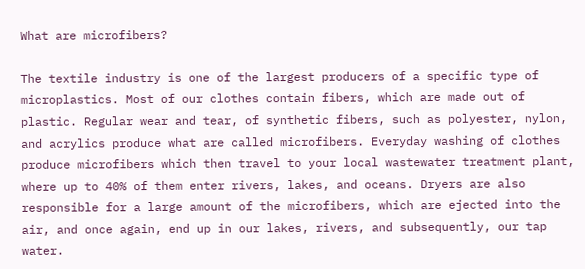What are microfibers?

The textile industry is one of the largest producers of a specific type of microplastics. Most of our clothes contain fibers, which are made out of plastic. Regular wear and tear, of synthetic fibers, such as polyester, nylon, and acrylics produce what are called microfibers. Everyday washing of clothes produce microfibers which then travel to your local wastewater treatment plant, where up to 40% of them enter rivers, lakes, and oceans. Dryers are also responsible for a large amount of the microfibers, which are ejected into the air, and once again, end up in our lakes, rivers, and subsequently, our tap water.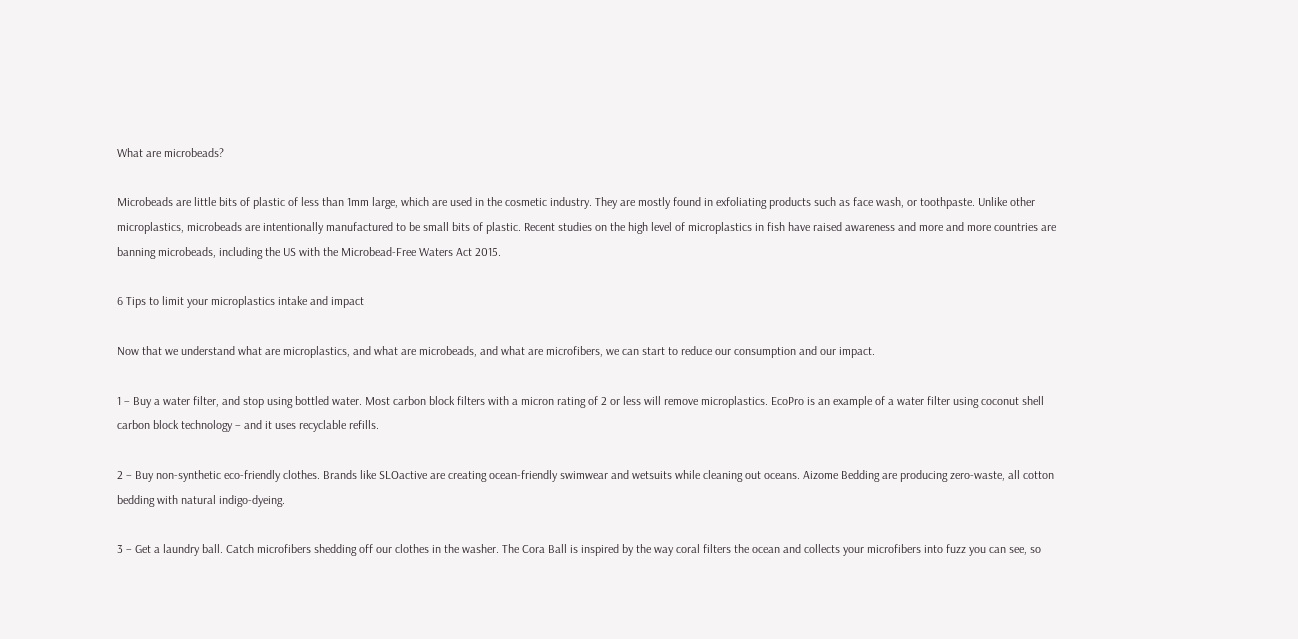What are microbeads?

Microbeads are little bits of plastic of less than 1mm large, which are used in the cosmetic industry. They are mostly found in exfoliating products such as face wash, or toothpaste. Unlike other microplastics, microbeads are intentionally manufactured to be small bits of plastic. Recent studies on the high level of microplastics in fish have raised awareness and more and more countries are banning microbeads, including the US with the Microbead-Free Waters Act 2015.

6 Tips to limit your microplastics intake and impact

Now that we understand what are microplastics, and what are microbeads, and what are microfibers, we can start to reduce our consumption and our impact.

1 – Buy a water filter, and stop using bottled water. Most carbon block filters with a micron rating of 2 or less will remove microplastics. EcoPro is an example of a water filter using coconut shell carbon block technology – and it uses recyclable refills.

2 – Buy non-synthetic eco-friendly clothes. Brands like SLOactive are creating ocean-friendly swimwear and wetsuits while cleaning out oceans. Aizome Bedding are producing zero-waste, all cotton bedding with natural indigo-dyeing.

3 – Get a laundry ball. Catch microfibers shedding off our clothes in the washer. The Cora Ball is inspired by the way coral filters the ocean and collects your microfibers into fuzz you can see, so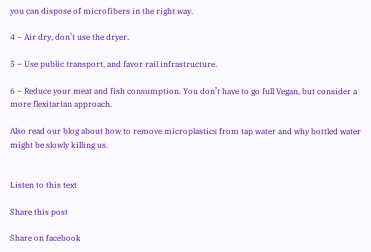you can dispose of microfibers in the right way.

4 – Air dry, don’t use the dryer.

5 – Use public transport, and favor rail infrastructure.

6 – Reduce your meat and fish consumption. You don’t have to go full Vegan, but consider a more flexitarian approach.

Also read our blog about how to remove microplastics from tap water and why bottled water might be slowly killing us.


Listen to this text

Share this post

Share on facebook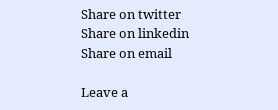Share on twitter
Share on linkedin
Share on email

Leave a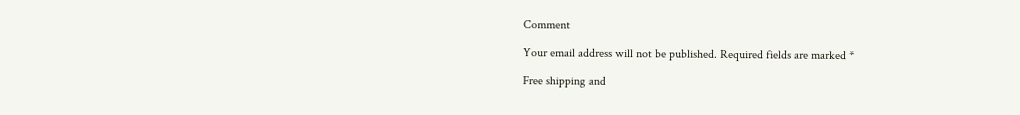Comment

Your email address will not be published. Required fields are marked *

Free shipping and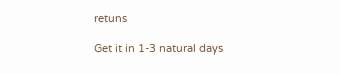retuns

Get it in 1-3 natural days